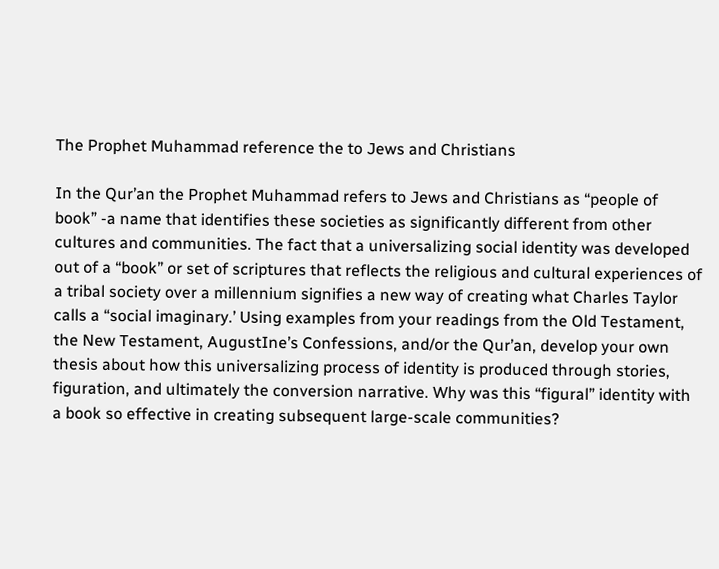The Prophet Muhammad reference the to Jews and Christians

In the Qur’an the Prophet Muhammad refers to Jews and Christians as “people of book” -a name that identifies these societies as significantly different from other cultures and communities. The fact that a universalizing social identity was developed out of a “book” or set of scriptures that reflects the religious and cultural experiences of a tribal society over a millennium signifies a new way of creating what Charles Taylor calls a “social imaginary.’ Using examples from your readings from the Old Testament, the New Testament, AugustIne’s Confessions, and/or the Qur’an, develop your own thesis about how this universalizing process of identity is produced through stories, figuration, and ultimately the conversion narrative. Why was this “figural” identity with a book so effective in creating subsequent large-scale communities?